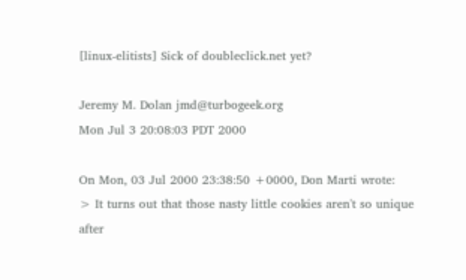[linux-elitists] Sick of doubleclick.net yet?

Jeremy M. Dolan jmd@turbogeek.org
Mon Jul 3 20:08:03 PDT 2000

On Mon, 03 Jul 2000 23:38:50 +0000, Don Marti wrote:
> It turns out that those nasty little cookies aren't so unique after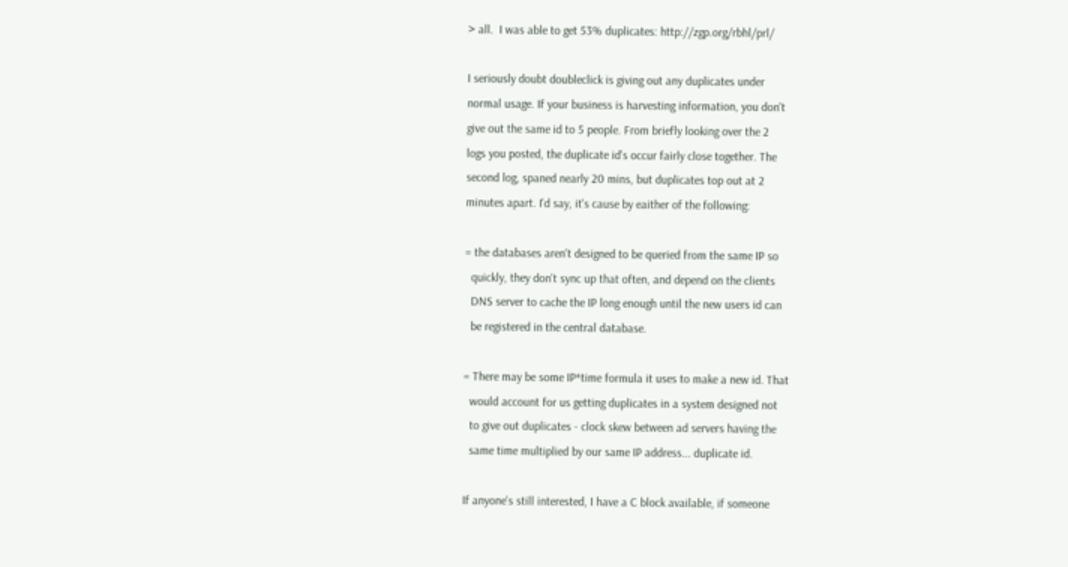> all.  I was able to get 53% duplicates: http://zgp.org/rbhl/prl/

I seriously doubt doubleclick is giving out any duplicates under
normal usage. If your business is harvesting information, you don't
give out the same id to 5 people. From briefly looking over the 2
logs you posted, the duplicate id's occur fairly close together. The
second log, spaned nearly 20 mins, but duplicates top out at 2
minutes apart. I'd say, it's cause by eaither of the following:

= the databases aren't designed to be queried from the same IP so
  quickly, they don't sync up that often, and depend on the clients
  DNS server to cache the IP long enough until the new users id can
  be registered in the central database.

= There may be some IP*time formula it uses to make a new id. That
  would account for us getting duplicates in a system designed not
  to give out duplicates - clock skew between ad servers having the
  same time multiplied by our same IP address... duplicate id.

If anyone's still interested, I have a C block available, if someone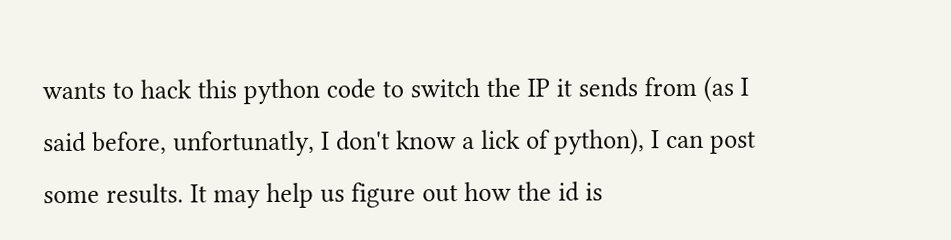wants to hack this python code to switch the IP it sends from (as I
said before, unfortunatly, I don't know a lick of python), I can post
some results. It may help us figure out how the id is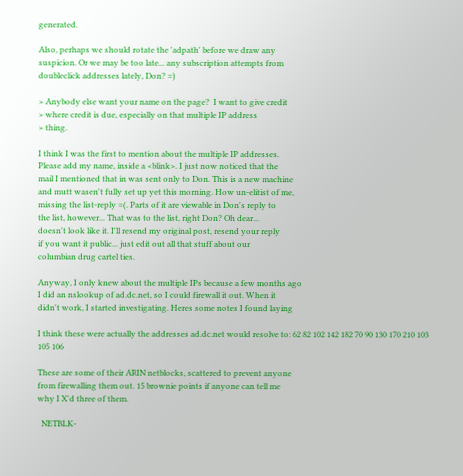generated.

Also, perhaps we should rotate the 'adpath' before we draw any
suspicion. Or we may be too late... any subscription attempts from
doubleclick addresses lately, Don? =)

> Anybody else want your name on the page?  I want to give credit
> where credit is due, especially on that multiple IP address
> thing.

I think I was the first to mention about the multiple IP addresses.
Please add my name, inside a <blink>. I just now noticed that the
mail I mentioned that in was sent only to Don. This is a new machine
and mutt wasen't fully set up yet this morning. How un-elitist of me,
missing the list-reply =(. Parts of it are viewable in Don's reply to
the list, however... That was to the list, right Don? Oh dear...
doesn't look like it. I'll resend my original post, resend your reply
if you want it public... just edit out all that stuff about our
columbian drug cartel ties.

Anyway, I only knew about the multiple IPs because a few months ago
I did an nslookup of ad.dc.net, so I could firewall it out. When it
didn't work, I started investigating. Heres some notes I found laying

I think these were actually the addresses ad.dc.net would resolve to: 62 82 102 142 182 70 90 130 170 210 103 105 106

These are some of their ARIN netblocks, scattered to prevent anyone
from firewalling them out. 15 brownie points if anyone can tell me
why I X'd three of them.

  NETBLK-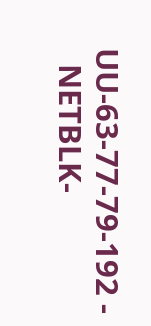UU-63-77-79-192 -
  NETBLK-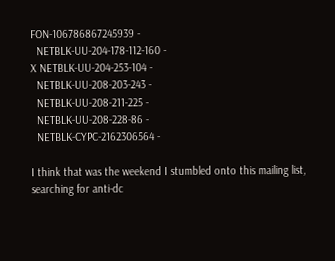FON-106786867245939 -
  NETBLK-UU-204-178-112-160 -
X NETBLK-UU-204-253-104 -
  NETBLK-UU-208-203-243 -
  NETBLK-UU-208-211-225 -
  NETBLK-UU-208-228-86 -
  NETBLK-CYPC-2162306564 -

I think that was the weekend I stumbled onto this mailing list,
searching for anti-dc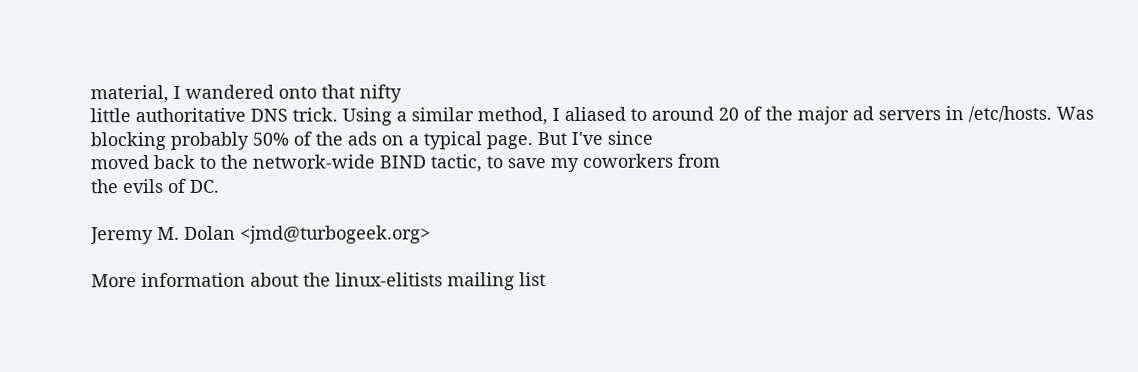material, I wandered onto that nifty
little authoritative DNS trick. Using a similar method, I aliased to around 20 of the major ad servers in /etc/hosts. Was
blocking probably 50% of the ads on a typical page. But I've since
moved back to the network-wide BIND tactic, to save my coworkers from
the evils of DC.

Jeremy M. Dolan <jmd@turbogeek.org>

More information about the linux-elitists mailing list